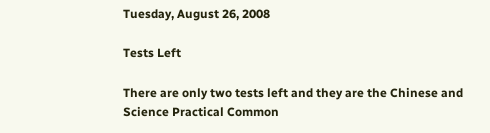Tuesday, August 26, 2008

Tests Left

There are only two tests left and they are the Chinese and Science Practical Common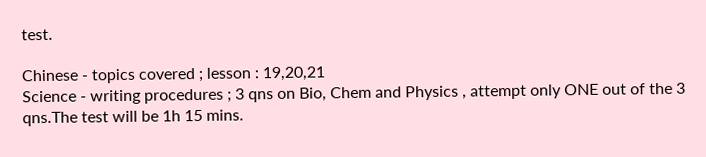test.

Chinese - topics covered ; lesson : 19,20,21
Science - writing procedures ; 3 qns on Bio, Chem and Physics , attempt only ONE out of the 3
qns.The test will be 1h 15 mins.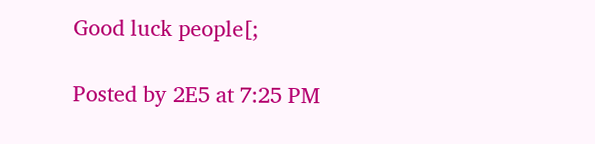Good luck people[;

Posted by 2E5 at 7:25 PM